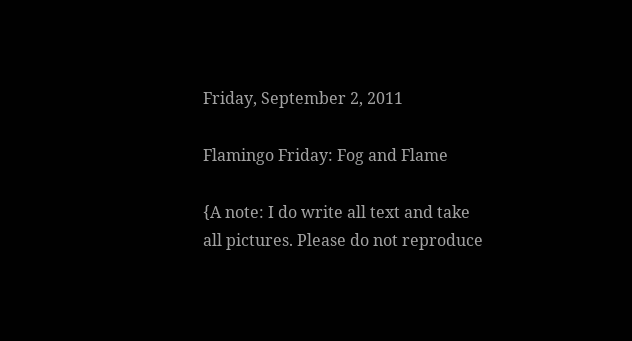Friday, September 2, 2011

Flamingo Friday: Fog and Flame

{A note: I do write all text and take all pictures. Please do not reproduce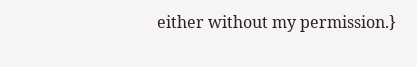either without my permission.}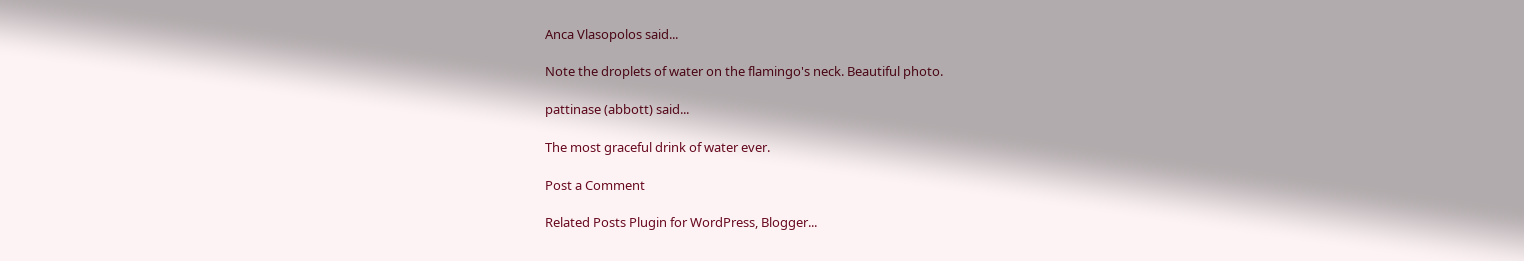Anca Vlasopolos said...

Note the droplets of water on the flamingo's neck. Beautiful photo.

pattinase (abbott) said...

The most graceful drink of water ever.

Post a Comment

Related Posts Plugin for WordPress, Blogger...